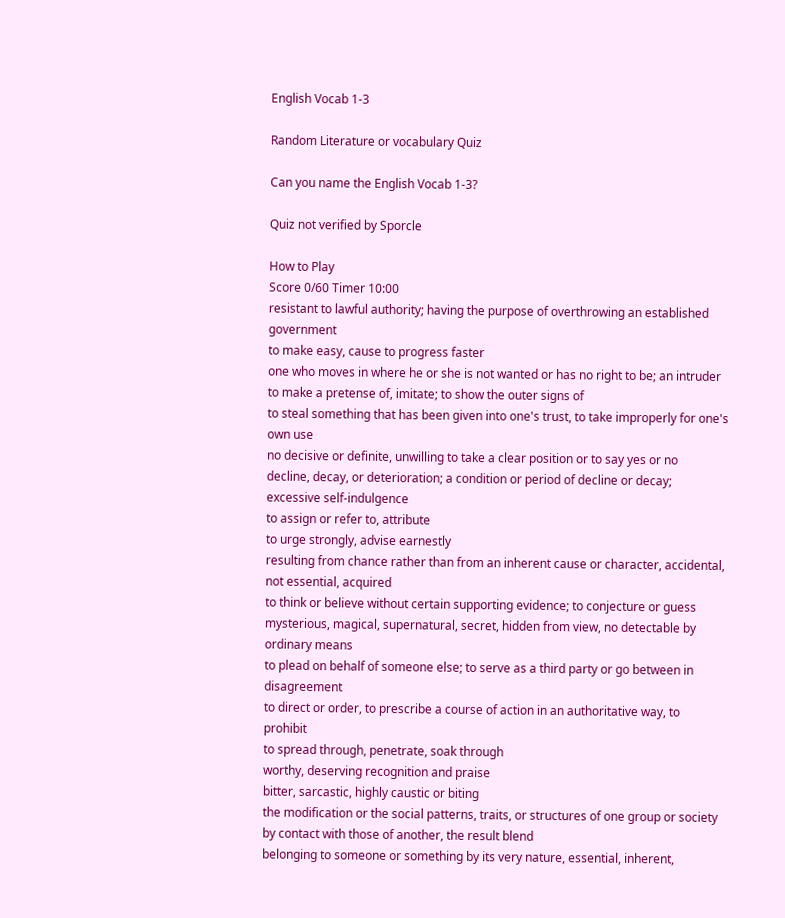English Vocab 1-3

Random Literature or vocabulary Quiz

Can you name the English Vocab 1-3?

Quiz not verified by Sporcle

How to Play
Score 0/60 Timer 10:00
resistant to lawful authority; having the purpose of overthrowing an established government
to make easy, cause to progress faster
one who moves in where he or she is not wanted or has no right to be; an intruder
to make a pretense of, imitate; to show the outer signs of
to steal something that has been given into one's trust, to take improperly for one's own use
no decisive or definite, unwilling to take a clear position or to say yes or no
decline, decay, or deterioration; a condition or period of decline or decay; excessive self-indulgence
to assign or refer to, attribute
to urge strongly, advise earnestly
resulting from chance rather than from an inherent cause or character, accidental, not essential, acquired
to think or believe without certain supporting evidence; to conjecture or guess
mysterious, magical, supernatural, secret, hidden from view, no detectable by ordinary means
to plead on behalf of someone else; to serve as a third party or go between in disagreement
to direct or order, to prescribe a course of action in an authoritative way, to prohibit
to spread through, penetrate, soak through
worthy, deserving recognition and praise
bitter, sarcastic, highly caustic or biting
the modification or the social patterns, traits, or structures of one group or society by contact with those of another, the result blend
belonging to someone or something by its very nature, essential, inherent,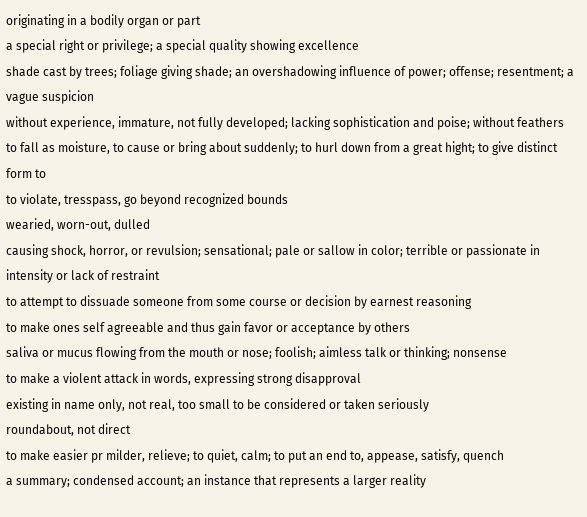originating in a bodily organ or part
a special right or privilege; a special quality showing excellence
shade cast by trees; foliage giving shade; an overshadowing influence of power; offense; resentment; a vague suspicion
without experience, immature, not fully developed; lacking sophistication and poise; without feathers
to fall as moisture, to cause or bring about suddenly; to hurl down from a great hight; to give distinct form to
to violate, tresspass, go beyond recognized bounds
wearied, worn-out, dulled
causing shock, horror, or revulsion; sensational; pale or sallow in color; terrible or passionate in intensity or lack of restraint
to attempt to dissuade someone from some course or decision by earnest reasoning
to make ones self agreeable and thus gain favor or acceptance by others
saliva or mucus flowing from the mouth or nose; foolish; aimless talk or thinking; nonsense
to make a violent attack in words, expressing strong disapproval
existing in name only, not real, too small to be considered or taken seriously
roundabout, not direct
to make easier pr milder, relieve; to quiet, calm; to put an end to, appease, satisfy, quench
a summary; condensed account; an instance that represents a larger reality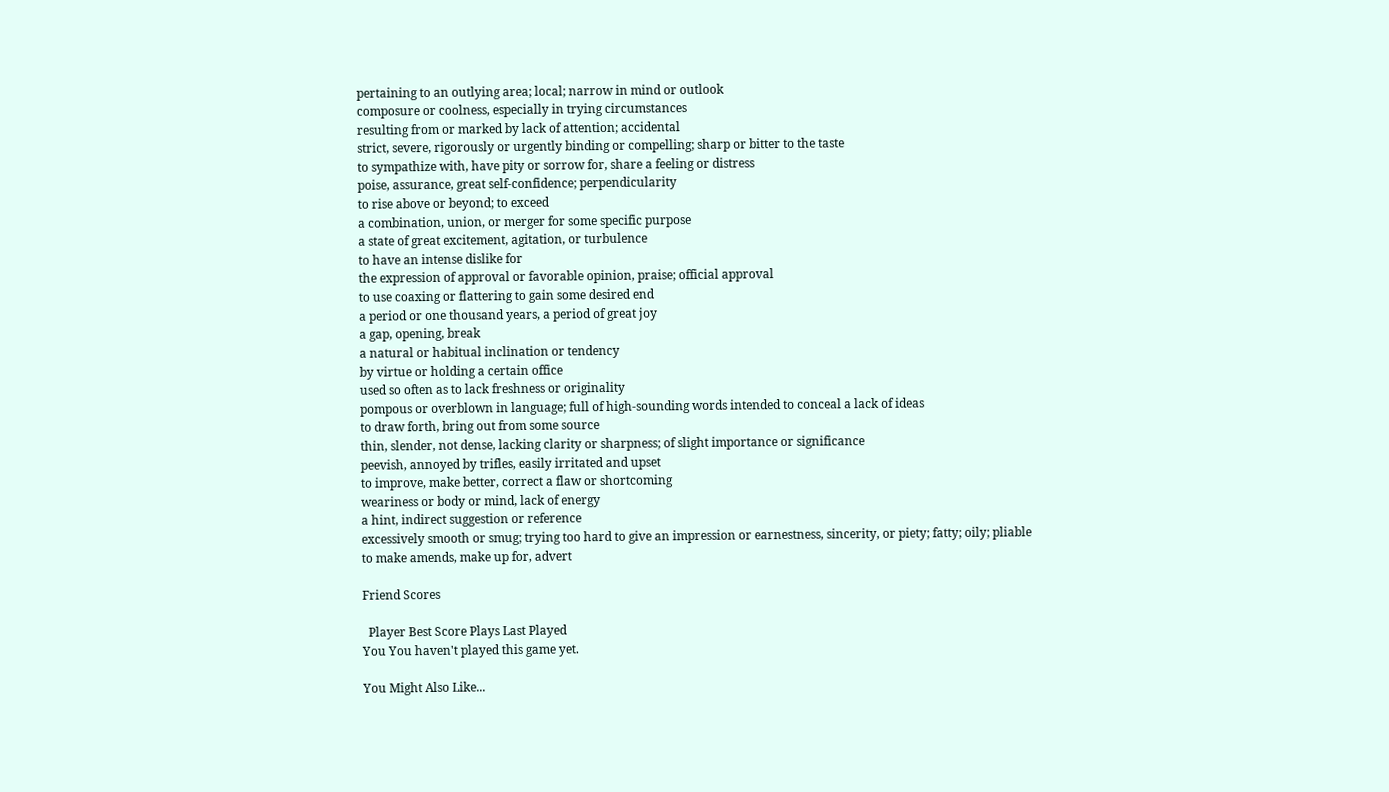pertaining to an outlying area; local; narrow in mind or outlook
composure or coolness, especially in trying circumstances
resulting from or marked by lack of attention; accidental
strict, severe, rigorously or urgently binding or compelling; sharp or bitter to the taste
to sympathize with, have pity or sorrow for, share a feeling or distress
poise, assurance, great self-confidence; perpendicularity
to rise above or beyond; to exceed
a combination, union, or merger for some specific purpose
a state of great excitement, agitation, or turbulence
to have an intense dislike for
the expression of approval or favorable opinion, praise; official approval
to use coaxing or flattering to gain some desired end
a period or one thousand years, a period of great joy
a gap, opening, break
a natural or habitual inclination or tendency
by virtue or holding a certain office
used so often as to lack freshness or originality
pompous or overblown in language; full of high-sounding words intended to conceal a lack of ideas
to draw forth, bring out from some source
thin, slender, not dense, lacking clarity or sharpness; of slight importance or significance
peevish, annoyed by trifles, easily irritated and upset
to improve, make better, correct a flaw or shortcoming
weariness or body or mind, lack of energy
a hint, indirect suggestion or reference
excessively smooth or smug; trying too hard to give an impression or earnestness, sincerity, or piety; fatty; oily; pliable
to make amends, make up for, advert

Friend Scores

  Player Best Score Plays Last Played
You You haven't played this game yet.

You Might Also Like...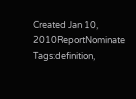Created Jan 10, 2010ReportNominate
Tags:definition,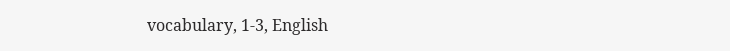vocabulary, 1-3, English